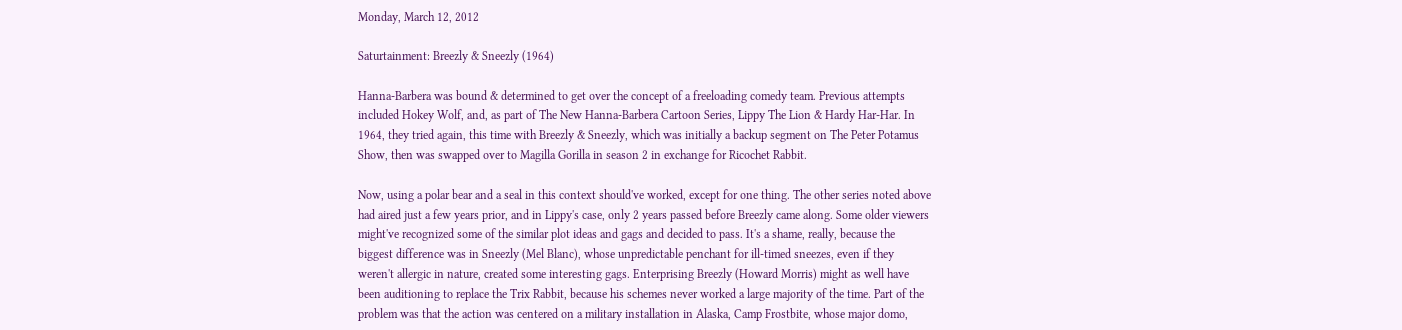Monday, March 12, 2012

Saturtainment: Breezly & Sneezly (1964)

Hanna-Barbera was bound & determined to get over the concept of a freeloading comedy team. Previous attempts included Hokey Wolf, and, as part of The New Hanna-Barbera Cartoon Series, Lippy The Lion & Hardy Har-Har. In 1964, they tried again, this time with Breezly & Sneezly, which was initially a backup segment on The Peter Potamus Show, then was swapped over to Magilla Gorilla in season 2 in exchange for Ricochet Rabbit.

Now, using a polar bear and a seal in this context should've worked, except for one thing. The other series noted above had aired just a few years prior, and in Lippy's case, only 2 years passed before Breezly came along. Some older viewers might've recognized some of the similar plot ideas and gags and decided to pass. It's a shame, really, because the biggest difference was in Sneezly (Mel Blanc), whose unpredictable penchant for ill-timed sneezes, even if they weren't allergic in nature, created some interesting gags. Enterprising Breezly (Howard Morris) might as well have been auditioning to replace the Trix Rabbit, because his schemes never worked a large majority of the time. Part of the problem was that the action was centered on a military installation in Alaska, Camp Frostbite, whose major domo,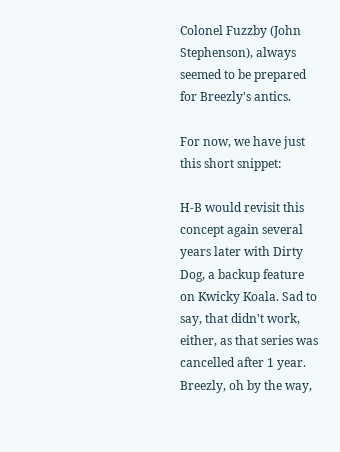Colonel Fuzzby (John Stephenson), always seemed to be prepared for Breezly's antics.

For now, we have just this short snippet:

H-B would revisit this concept again several years later with Dirty Dog, a backup feature on Kwicky Koala. Sad to say, that didn't work, either, as that series was cancelled after 1 year. Breezly, oh by the way,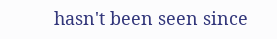hasn't been seen since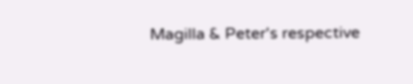Magilla & Peter's respective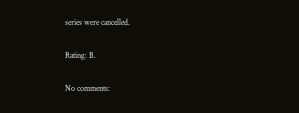series were cancelled.

Rating: B.

No comments: